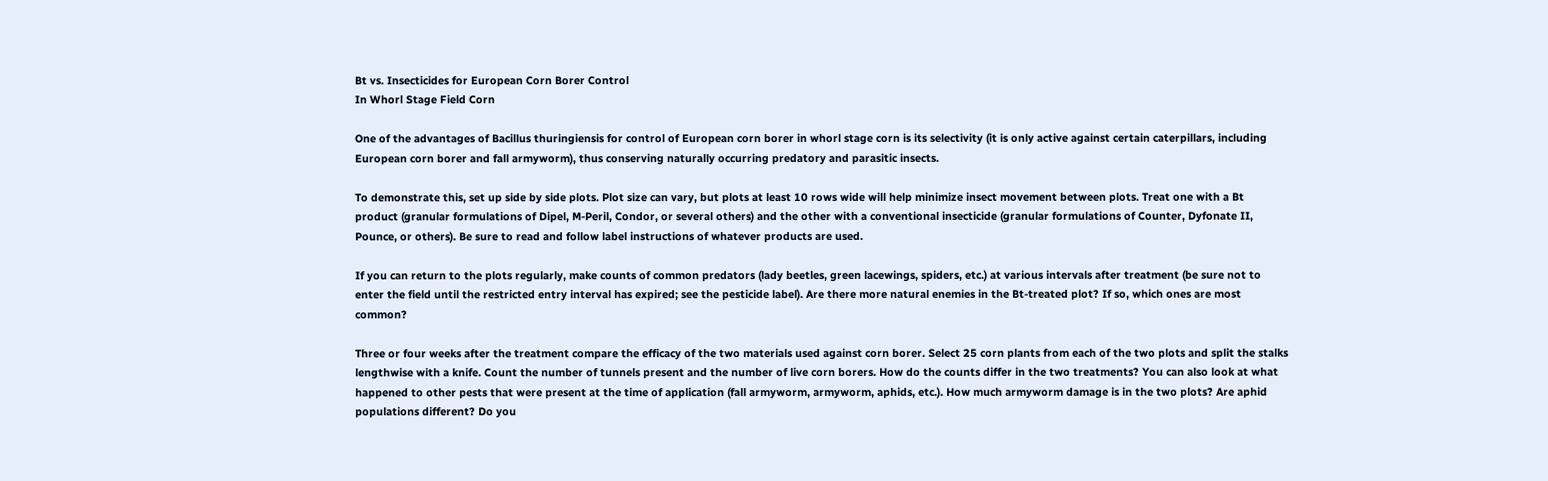Bt vs. Insecticides for European Corn Borer Control
In Whorl Stage Field Corn

One of the advantages of Bacillus thuringiensis for control of European corn borer in whorl stage corn is its selectivity (it is only active against certain caterpillars, including European corn borer and fall armyworm), thus conserving naturally occurring predatory and parasitic insects.

To demonstrate this, set up side by side plots. Plot size can vary, but plots at least 10 rows wide will help minimize insect movement between plots. Treat one with a Bt product (granular formulations of Dipel, M-Peril, Condor, or several others) and the other with a conventional insecticide (granular formulations of Counter, Dyfonate II, Pounce, or others). Be sure to read and follow label instructions of whatever products are used.

If you can return to the plots regularly, make counts of common predators (lady beetles, green lacewings, spiders, etc.) at various intervals after treatment (be sure not to enter the field until the restricted entry interval has expired; see the pesticide label). Are there more natural enemies in the Bt-treated plot? If so, which ones are most common?

Three or four weeks after the treatment compare the efficacy of the two materials used against corn borer. Select 25 corn plants from each of the two plots and split the stalks lengthwise with a knife. Count the number of tunnels present and the number of live corn borers. How do the counts differ in the two treatments? You can also look at what happened to other pests that were present at the time of application (fall armyworm, armyworm, aphids, etc.). How much armyworm damage is in the two plots? Are aphid populations different? Do you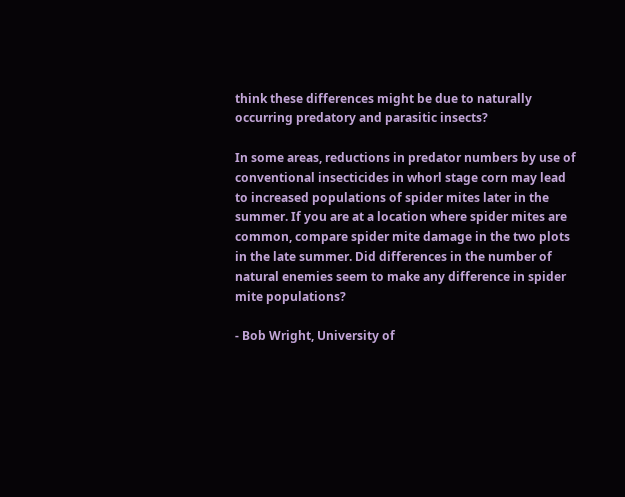think these differences might be due to naturally occurring predatory and parasitic insects?

In some areas, reductions in predator numbers by use of conventional insecticides in whorl stage corn may lead to increased populations of spider mites later in the summer. If you are at a location where spider mites are common, compare spider mite damage in the two plots in the late summer. Did differences in the number of natural enemies seem to make any difference in spider mite populations?

- Bob Wright, University of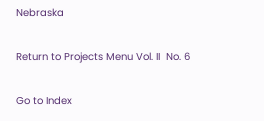Nebraska

Return to Projects Menu Vol. II  No. 6

Go to Index